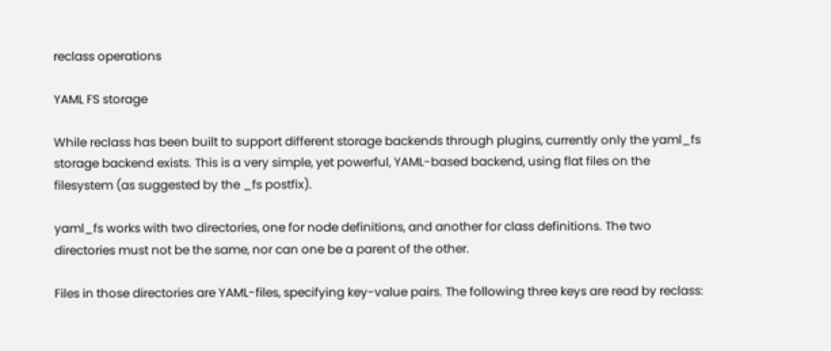reclass operations

YAML FS storage

While reclass has been built to support different storage backends through plugins, currently only the yaml_fs storage backend exists. This is a very simple, yet powerful, YAML-based backend, using flat files on the filesystem (as suggested by the _fs postfix).

yaml_fs works with two directories, one for node definitions, and another for class definitions. The two directories must not be the same, nor can one be a parent of the other.

Files in those directories are YAML-files, specifying key-value pairs. The following three keys are read by reclass: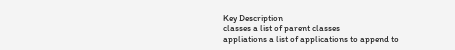Key Description
classes a list of parent classes
appliations a list of applications to append to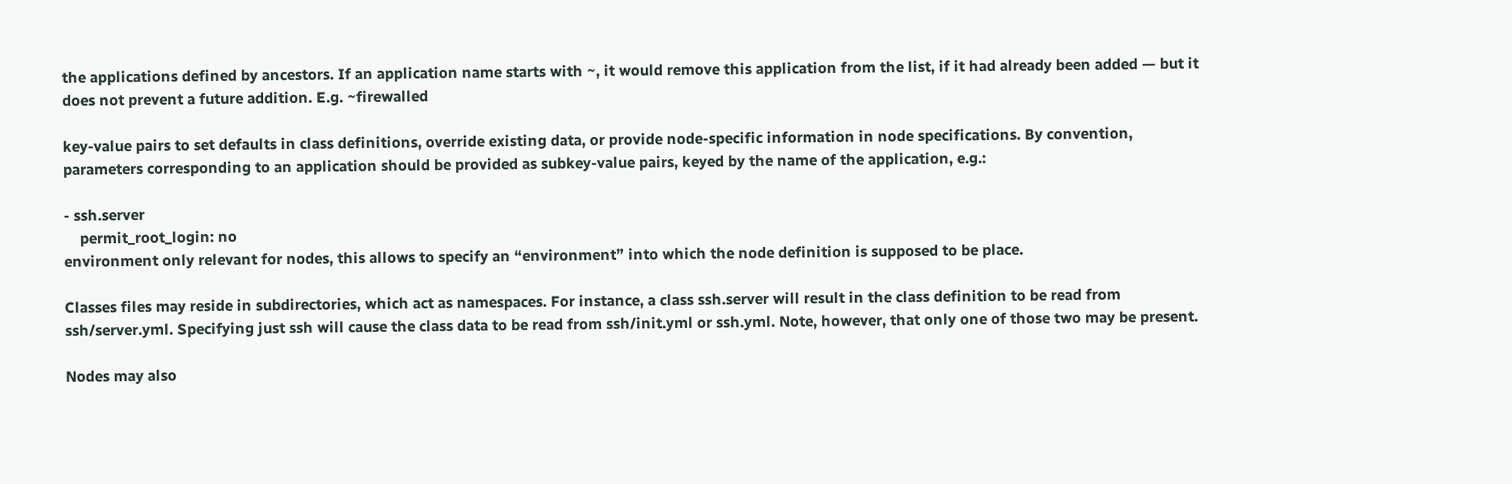the applications defined by ancestors. If an application name starts with ~, it would remove this application from the list, if it had already been added — but it does not prevent a future addition. E.g. ~firewalled

key-value pairs to set defaults in class definitions, override existing data, or provide node-specific information in node specifications. By convention, parameters corresponding to an application should be provided as subkey-value pairs, keyed by the name of the application, e.g.:

- ssh.server
    permit_root_login: no
environment only relevant for nodes, this allows to specify an “environment” into which the node definition is supposed to be place.

Classes files may reside in subdirectories, which act as namespaces. For instance, a class ssh.server will result in the class definition to be read from ssh/server.yml. Specifying just ssh will cause the class data to be read from ssh/init.yml or ssh.yml. Note, however, that only one of those two may be present.

Nodes may also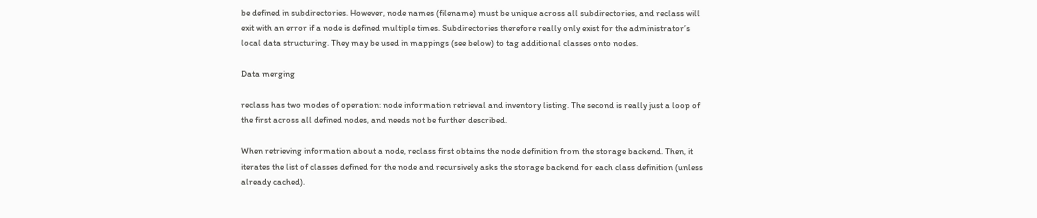be defined in subdirectories. However, node names (filename) must be unique across all subdirectories, and reclass will exit with an error if a node is defined multiple times. Subdirectories therefore really only exist for the administrator’s local data structuring. They may be used in mappings (see below) to tag additional classes onto nodes.

Data merging

reclass has two modes of operation: node information retrieval and inventory listing. The second is really just a loop of the first across all defined nodes, and needs not be further described.

When retrieving information about a node, reclass first obtains the node definition from the storage backend. Then, it iterates the list of classes defined for the node and recursively asks the storage backend for each class definition (unless already cached).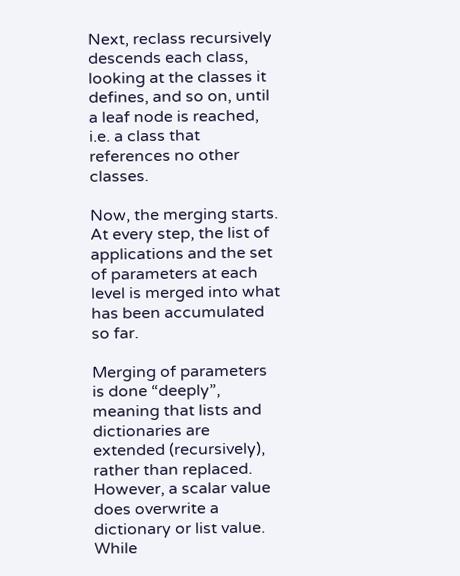Next, reclass recursively descends each class, looking at the classes it defines, and so on, until a leaf node is reached, i.e. a class that references no other classes.

Now, the merging starts. At every step, the list of applications and the set of parameters at each level is merged into what has been accumulated so far.

Merging of parameters is done “deeply”, meaning that lists and dictionaries are extended (recursively), rather than replaced. However, a scalar value does overwrite a dictionary or list value. While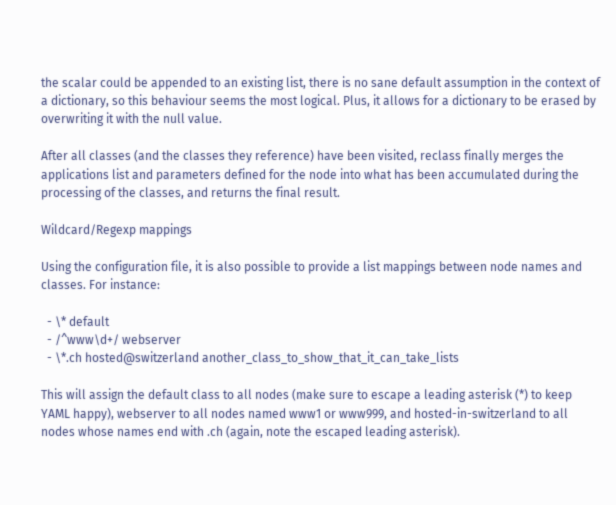the scalar could be appended to an existing list, there is no sane default assumption in the context of a dictionary, so this behaviour seems the most logical. Plus, it allows for a dictionary to be erased by overwriting it with the null value.

After all classes (and the classes they reference) have been visited, reclass finally merges the applications list and parameters defined for the node into what has been accumulated during the processing of the classes, and returns the final result.

Wildcard/Regexp mappings

Using the configuration file, it is also possible to provide a list mappings between node names and classes. For instance:

  - \* default
  - /^www\d+/ webserver
  - \*.ch hosted@switzerland another_class_to_show_that_it_can_take_lists

This will assign the default class to all nodes (make sure to escape a leading asterisk (*) to keep YAML happy), webserver to all nodes named www1 or www999, and hosted-in-switzerland to all nodes whose names end with .ch (again, note the escaped leading asterisk).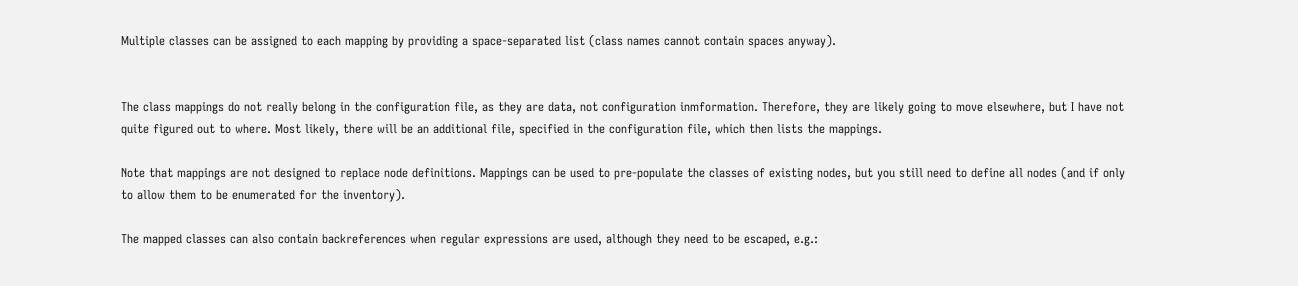Multiple classes can be assigned to each mapping by providing a space-separated list (class names cannot contain spaces anyway).


The class mappings do not really belong in the configuration file, as they are data, not configuration inmformation. Therefore, they are likely going to move elsewhere, but I have not quite figured out to where. Most likely, there will be an additional file, specified in the configuration file, which then lists the mappings.

Note that mappings are not designed to replace node definitions. Mappings can be used to pre-populate the classes of existing nodes, but you still need to define all nodes (and if only to allow them to be enumerated for the inventory).

The mapped classes can also contain backreferences when regular expressions are used, although they need to be escaped, e.g.: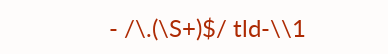- /\.(\S+)$/ tld-\\1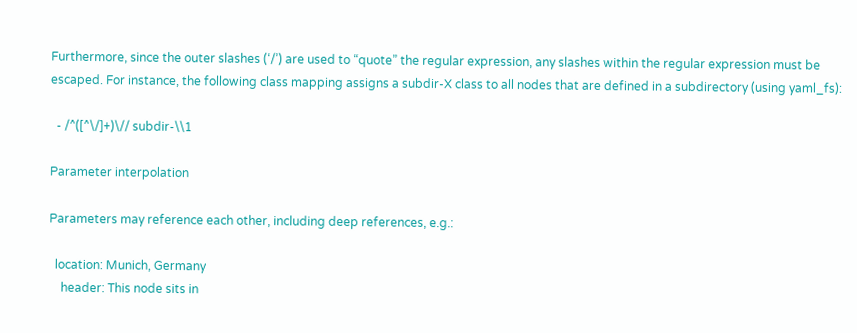Furthermore, since the outer slashes (‘/’) are used to “quote” the regular expression, any slashes within the regular expression must be escaped. For instance, the following class mapping assigns a subdir-X class to all nodes that are defined in a subdirectory (using yaml_fs):

  - /^([^\/]+)\// subdir-\\1

Parameter interpolation

Parameters may reference each other, including deep references, e.g.:

  location: Munich, Germany
    header: This node sits in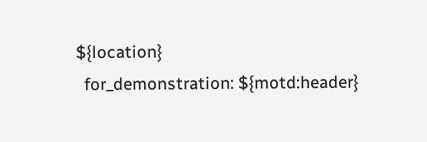${location}
  for_demonstration: ${motd:header}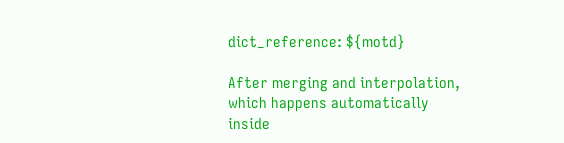dict_reference: ${motd}

After merging and interpolation, which happens automatically inside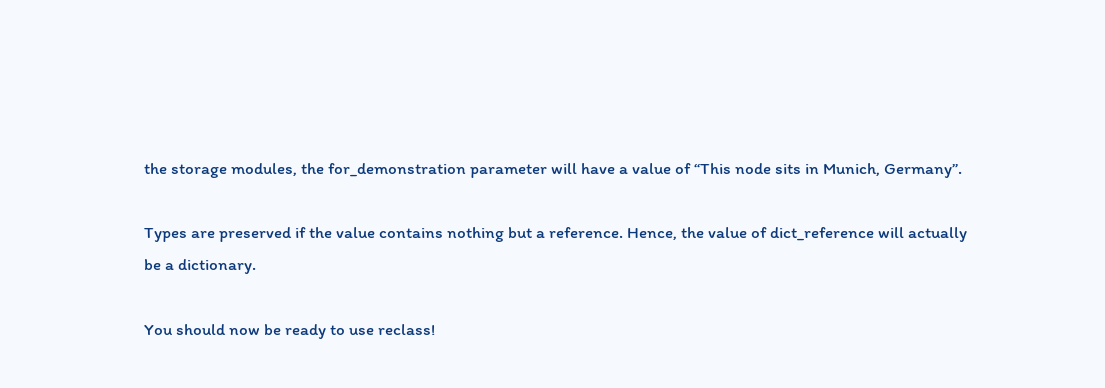the storage modules, the for_demonstration parameter will have a value of “This node sits in Munich, Germany”.

Types are preserved if the value contains nothing but a reference. Hence, the value of dict_reference will actually be a dictionary.

You should now be ready to use reclass!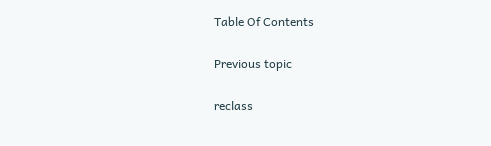Table Of Contents

Previous topic

reclass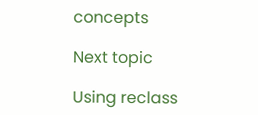concepts

Next topic

Using reclass